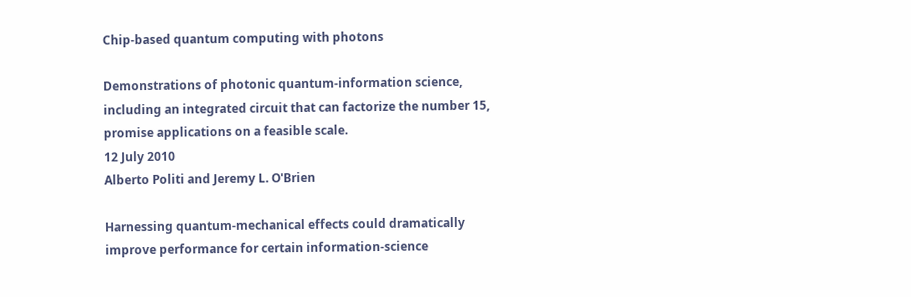Chip-based quantum computing with photons

Demonstrations of photonic quantum-information science, including an integrated circuit that can factorize the number 15, promise applications on a feasible scale.
12 July 2010
Alberto Politi and Jeremy L. O'Brien

Harnessing quantum-mechanical effects could dramatically improve performance for certain information-science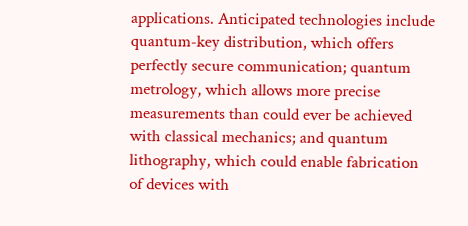applications. Anticipated technologies include quantum-key distribution, which offers perfectly secure communication; quantum metrology, which allows more precise measurements than could ever be achieved with classical mechanics; and quantum lithography, which could enable fabrication of devices with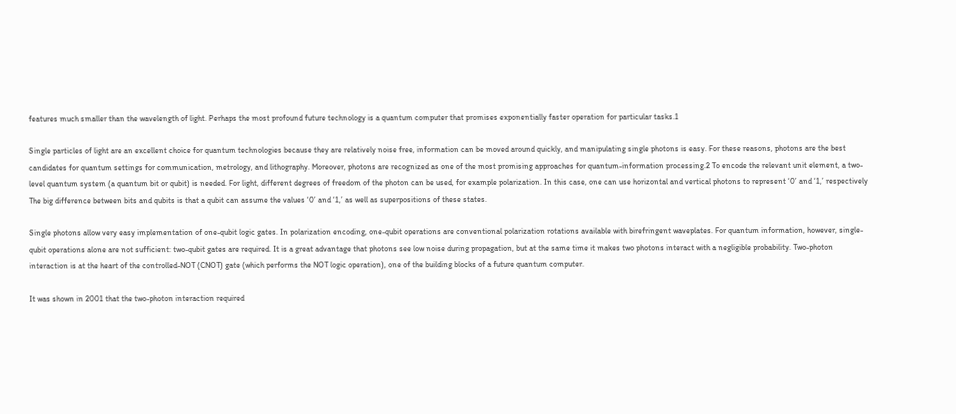features much smaller than the wavelength of light. Perhaps the most profound future technology is a quantum computer that promises exponentially faster operation for particular tasks.1

Single particles of light are an excellent choice for quantum technologies because they are relatively noise free, information can be moved around quickly, and manipulating single photons is easy. For these reasons, photons are the best candidates for quantum settings for communication, metrology, and lithography. Moreover, photons are recognized as one of the most promising approaches for quantum-information processing.2 To encode the relevant unit element, a two-level quantum system (a quantum bit or qubit) is needed. For light, different degrees of freedom of the photon can be used, for example polarization. In this case, one can use horizontal and vertical photons to represent ‘0’ and ‘1,’ respectively The big difference between bits and qubits is that a qubit can assume the values ‘0’ and ‘1,’ as well as superpositions of these states.

Single photons allow very easy implementation of one-qubit logic gates. In polarization encoding, one-qubit operations are conventional polarization rotations available with birefringent waveplates. For quantum information, however, single-qubit operations alone are not sufficient: two-qubit gates are required. It is a great advantage that photons see low noise during propagation, but at the same time it makes two photons interact with a negligible probability. Two-photon interaction is at the heart of the controlled-NOT (CNOT) gate (which performs the NOT logic operation), one of the building blocks of a future quantum computer.

It was shown in 2001 that the two-photon interaction required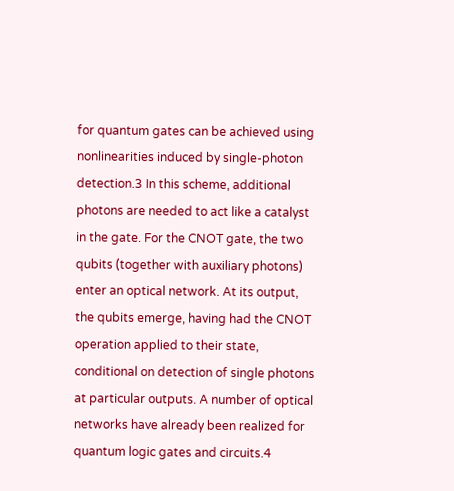for quantum gates can be achieved using nonlinearities induced by single-photon detection.3 In this scheme, additional photons are needed to act like a catalyst in the gate. For the CNOT gate, the two qubits (together with auxiliary photons) enter an optical network. At its output, the qubits emerge, having had the CNOT operation applied to their state, conditional on detection of single photons at particular outputs. A number of optical networks have already been realized for quantum logic gates and circuits.4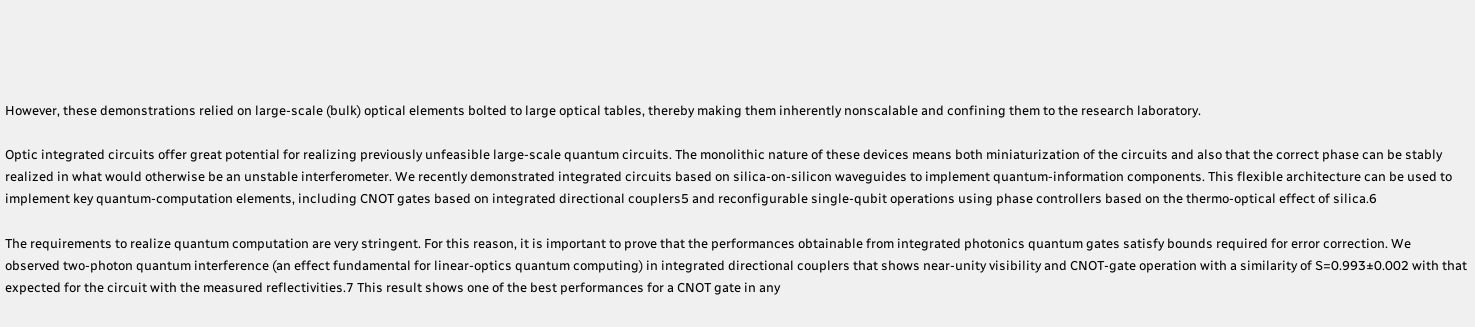However, these demonstrations relied on large-scale (bulk) optical elements bolted to large optical tables, thereby making them inherently nonscalable and confining them to the research laboratory.

Optic integrated circuits offer great potential for realizing previously unfeasible large-scale quantum circuits. The monolithic nature of these devices means both miniaturization of the circuits and also that the correct phase can be stably realized in what would otherwise be an unstable interferometer. We recently demonstrated integrated circuits based on silica-on-silicon waveguides to implement quantum-information components. This flexible architecture can be used to implement key quantum-computation elements, including CNOT gates based on integrated directional couplers5 and reconfigurable single-qubit operations using phase controllers based on the thermo-optical effect of silica.6

The requirements to realize quantum computation are very stringent. For this reason, it is important to prove that the performances obtainable from integrated photonics quantum gates satisfy bounds required for error correction. We observed two-photon quantum interference (an effect fundamental for linear-optics quantum computing) in integrated directional couplers that shows near-unity visibility and CNOT-gate operation with a similarity of S=0.993±0.002 with that expected for the circuit with the measured reflectivities.7 This result shows one of the best performances for a CNOT gate in any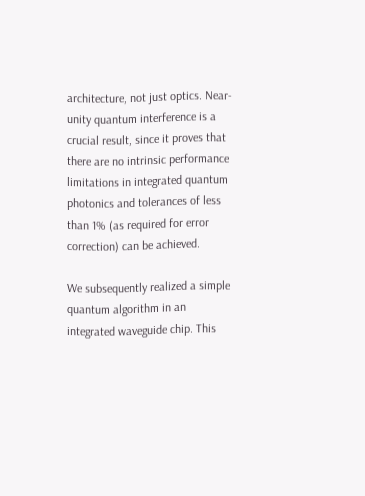architecture, not just optics. Near-unity quantum interference is a crucial result, since it proves that there are no intrinsic performance limitations in integrated quantum photonics and tolerances of less than 1% (as required for error correction) can be achieved.

We subsequently realized a simple quantum algorithm in an integrated waveguide chip. This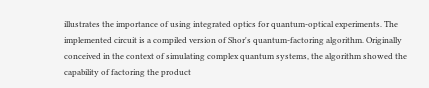illustrates the importance of using integrated optics for quantum-optical experiments. The implemented circuit is a compiled version of Shor's quantum-factoring algorithm. Originally conceived in the context of simulating complex quantum systems, the algorithm showed the capability of factoring the product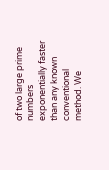of two large prime numbers exponentially faster than any known conventional method. We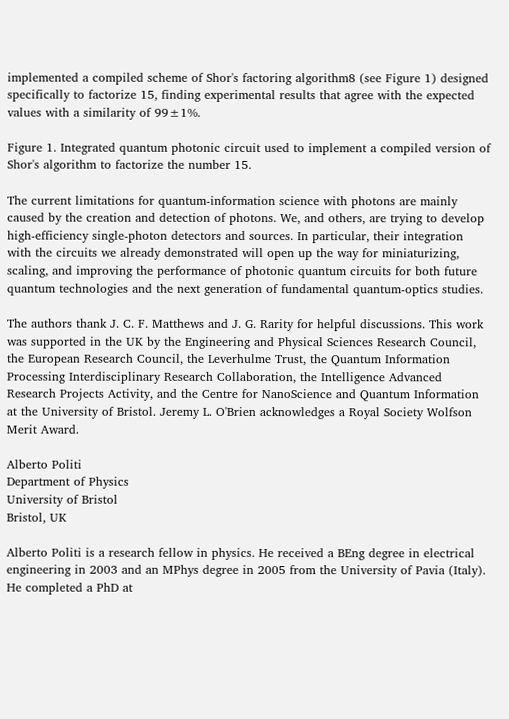implemented a compiled scheme of Shor's factoring algorithm8 (see Figure 1) designed specifically to factorize 15, finding experimental results that agree with the expected values with a similarity of 99±1%.

Figure 1. Integrated quantum photonic circuit used to implement a compiled version of Shor's algorithm to factorize the number 15.

The current limitations for quantum-information science with photons are mainly caused by the creation and detection of photons. We, and others, are trying to develop high-efficiency single-photon detectors and sources. In particular, their integration with the circuits we already demonstrated will open up the way for miniaturizing, scaling, and improving the performance of photonic quantum circuits for both future quantum technologies and the next generation of fundamental quantum-optics studies.

The authors thank J. C. F. Matthews and J. G. Rarity for helpful discussions. This work was supported in the UK by the Engineering and Physical Sciences Research Council, the European Research Council, the Leverhulme Trust, the Quantum Information Processing Interdisciplinary Research Collaboration, the Intelligence Advanced Research Projects Activity, and the Centre for NanoScience and Quantum Information at the University of Bristol. Jeremy L. O'Brien acknowledges a Royal Society Wolfson Merit Award.

Alberto Politi
Department of Physics
University of Bristol
Bristol, UK

Alberto Politi is a research fellow in physics. He received a BEng degree in electrical engineering in 2003 and an MPhys degree in 2005 from the University of Pavia (Italy). He completed a PhD at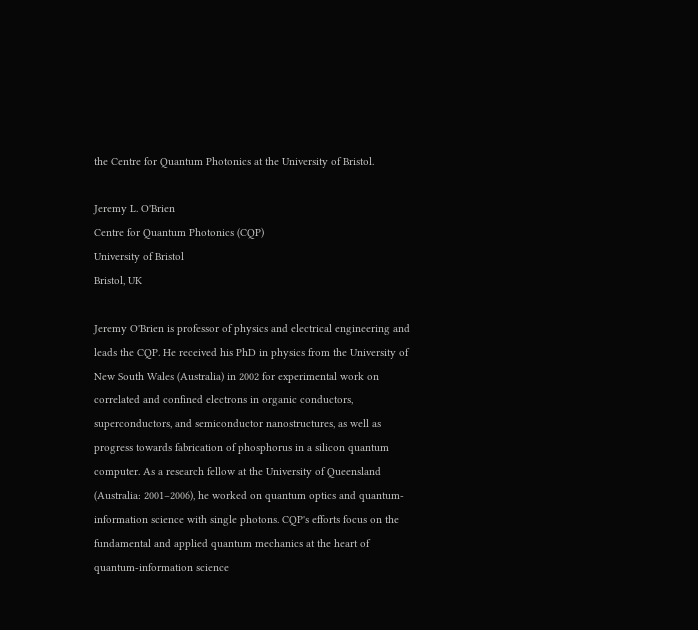the Centre for Quantum Photonics at the University of Bristol.

Jeremy L. O'Brien
Centre for Quantum Photonics (CQP)
University of Bristol
Bristol, UK

Jeremy O'Brien is professor of physics and electrical engineering and leads the CQP. He received his PhD in physics from the University of New South Wales (Australia) in 2002 for experimental work on correlated and confined electrons in organic conductors, superconductors, and semiconductor nanostructures, as well as progress towards fabrication of phosphorus in a silicon quantum computer. As a research fellow at the University of Queensland (Australia: 2001–2006), he worked on quantum optics and quantum-information science with single photons. CQP's efforts focus on the fundamental and applied quantum mechanics at the heart of quantum-information science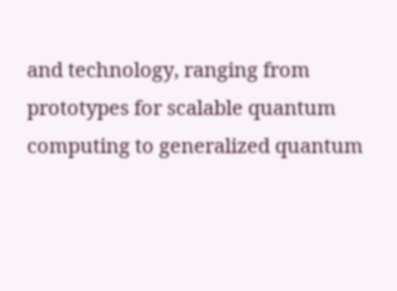and technology, ranging from prototypes for scalable quantum computing to generalized quantum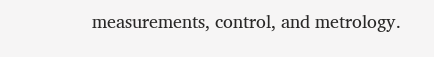measurements, control, and metrology.